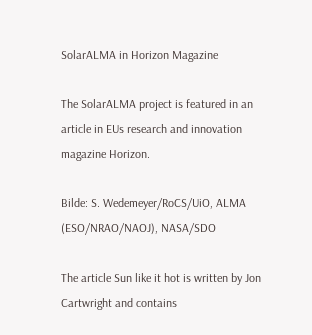SolarALMA in Horizon Magazine

The SolarALMA project is featured in an article in EUs research and innovation magazine Horizon.

Bilde: S. Wedemeyer/RoCS/UiO, ALMA (ESO/NRAO/NAOJ), NASA/SDO

The article Sun like it hot is written by Jon Cartwright and contains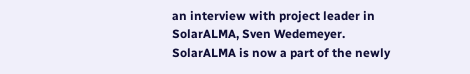an interview with project leader in SolarALMA, Sven Wedemeyer. SolarALMA is now a part of the newly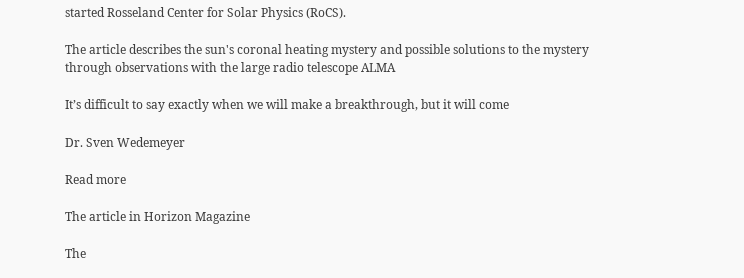started Rosseland Center for Solar Physics (RoCS).

The article describes the sun's coronal heating mystery and possible solutions to the mystery through observations with the large radio telescope ALMA

It’s difficult to say exactly when we will make a breakthrough, but it will come

Dr. Sven Wedemeyer

Read more

The article in Horizon Magazine

The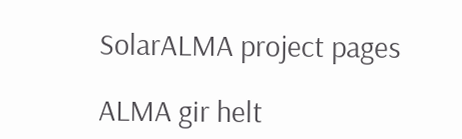SolarALMA project pages

ALMA gir helt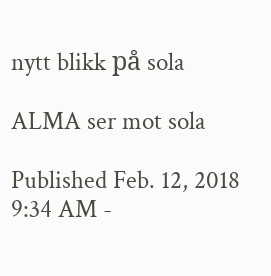nytt blikk på sola

ALMA ser mot sola

Published Feb. 12, 2018 9:34 AM -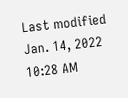Last modified Jan. 14, 2022 10:28 AM